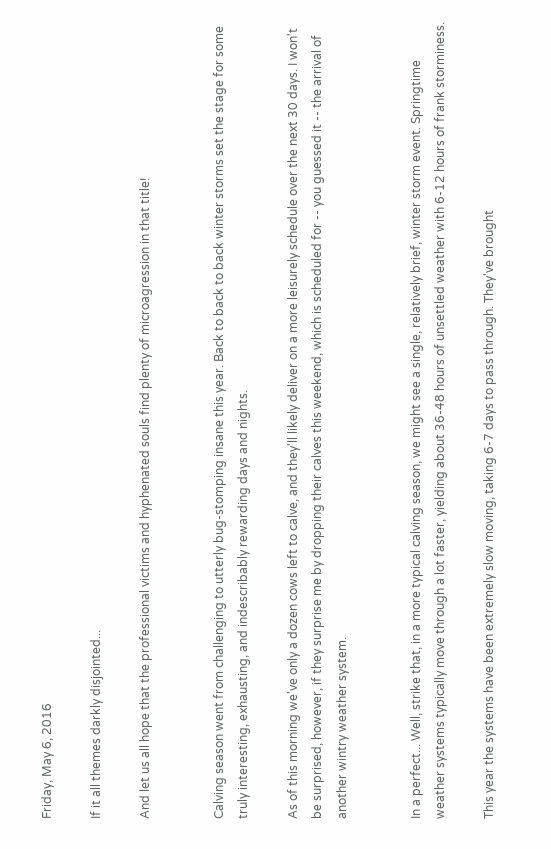Friday, May 6, 2016

If it all themes darkly disjointed...

And let us all hope that the professional victims and hyphenated souls find plenty of microagression in that title!


Calving season went from challenging to utterly bug-stomping insane this year. Back to back to back winter storms set the stage for some truly interesting, exhausting, and indescribably rewarding days and nights.

As of this morning we've only a dozen cows left to calve, and they'll likely deliver on a more leisurely schedule over the next 30 days. I won't be surprised, however, if they surprise me by dropping their calves this weekend, which is scheduled for -- you guessed it -- the arrival of another wintry weather system.


In a perfect... Well, strike that, in a more typical calving season, we might see a single, relatively brief, winter storm event. Springtime weather systems typically move through a lot faster, yielding about 36-48 hours of unsettled weather with 6-12 hours of frank storminess.

This year the systems have been extremely slow moving, taking 6-7 days to pass through. They've brought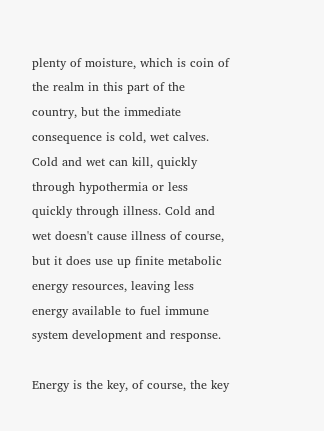plenty of moisture, which is coin of the realm in this part of the country, but the immediate consequence is cold, wet calves. Cold and wet can kill, quickly through hypothermia or less quickly through illness. Cold and wet doesn't cause illness of course, but it does use up finite metabolic energy resources, leaving less energy available to fuel immune system development and response.

Energy is the key, of course, the key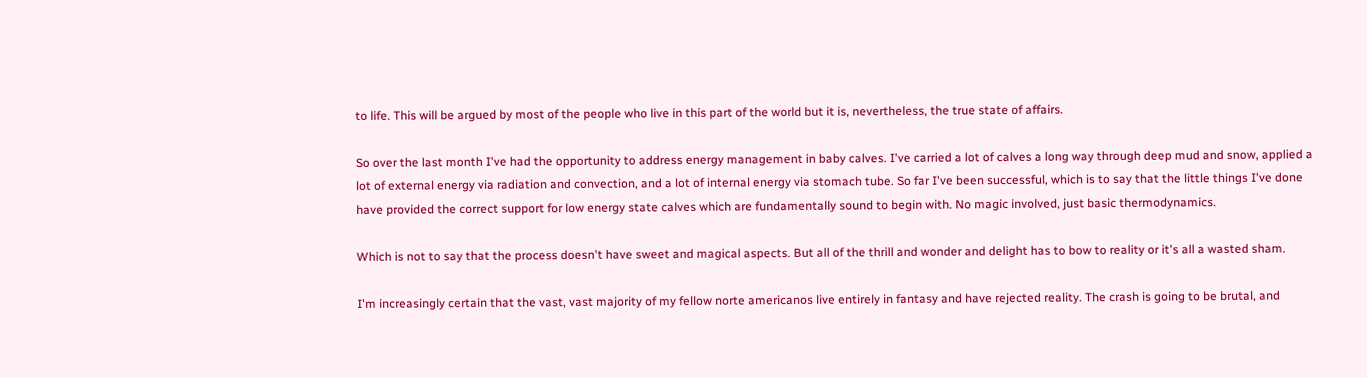to life. This will be argued by most of the people who live in this part of the world but it is, nevertheless, the true state of affairs.

So over the last month I've had the opportunity to address energy management in baby calves. I've carried a lot of calves a long way through deep mud and snow, applied a lot of external energy via radiation and convection, and a lot of internal energy via stomach tube. So far I've been successful, which is to say that the little things I've done have provided the correct support for low energy state calves which are fundamentally sound to begin with. No magic involved, just basic thermodynamics.

Which is not to say that the process doesn't have sweet and magical aspects. But all of the thrill and wonder and delight has to bow to reality or it's all a wasted sham.

I'm increasingly certain that the vast, vast majority of my fellow norte americanos live entirely in fantasy and have rejected reality. The crash is going to be brutal, and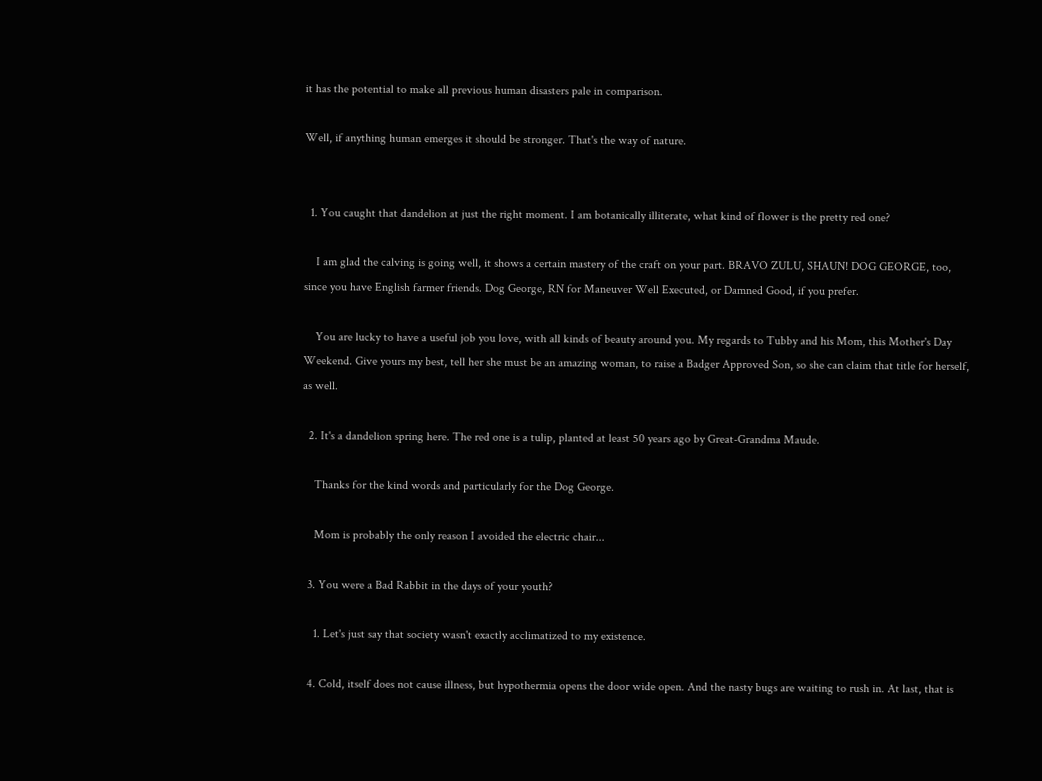it has the potential to make all previous human disasters pale in comparison.

Well, if anything human emerges it should be stronger. That's the way of nature.


  1. You caught that dandelion at just the right moment. I am botanically illiterate, what kind of flower is the pretty red one?

    I am glad the calving is going well, it shows a certain mastery of the craft on your part. BRAVO ZULU, SHAUN! DOG GEORGE, too, since you have English farmer friends. Dog George, RN for Maneuver Well Executed, or Damned Good, if you prefer.

    You are lucky to have a useful job you love, with all kinds of beauty around you. My regards to Tubby and his Mom, this Mother's Day Weekend. Give yours my best, tell her she must be an amazing woman, to raise a Badger Approved Son, so she can claim that title for herself, as well.

  2. It's a dandelion spring here. The red one is a tulip, planted at least 50 years ago by Great-Grandma Maude.

    Thanks for the kind words and particularly for the Dog George.

    Mom is probably the only reason I avoided the electric chair...

  3. You were a Bad Rabbit in the days of your youth?

    1. Let's just say that society wasn't exactly acclimatized to my existence.

  4. Cold, itself does not cause illness, but hypothermia opens the door wide open. And the nasty bugs are waiting to rush in. At last, that is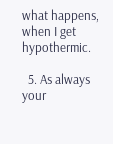what happens, when I get hypothermic.

  5. As always your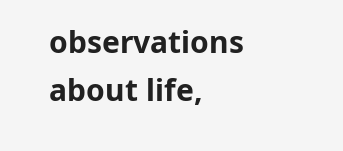observations about life,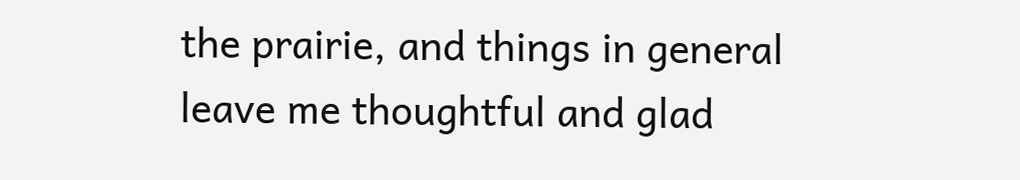the prairie, and things in general leave me thoughtful and glad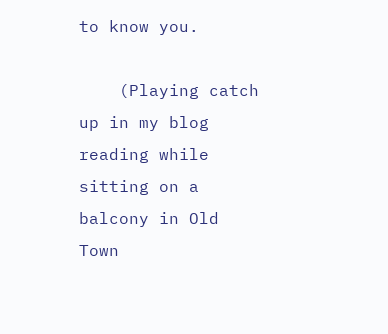to know you.

    (Playing catch up in my blog reading while sitting on a balcony in Old Town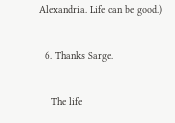Alexandria. Life can be good.)

  6. Thanks Sarge.

    The life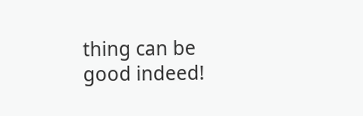thing can be good indeed!